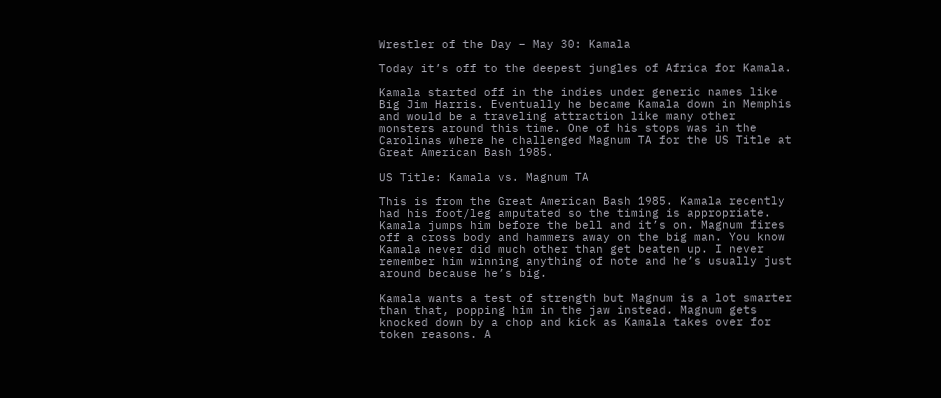Wrestler of the Day – May 30: Kamala

Today it’s off to the deepest jungles of Africa for Kamala.

Kamala started off in the indies under generic names like Big Jim Harris. Eventually he became Kamala down in Memphis and would be a traveling attraction like many other monsters around this time. One of his stops was in the Carolinas where he challenged Magnum TA for the US Title at Great American Bash 1985.

US Title: Kamala vs. Magnum TA

This is from the Great American Bash 1985. Kamala recently had his foot/leg amputated so the timing is appropriate. Kamala jumps him before the bell and it’s on. Magnum fires off a cross body and hammers away on the big man. You know Kamala never did much other than get beaten up. I never remember him winning anything of note and he’s usually just around because he’s big.

Kamala wants a test of strength but Magnum is a lot smarter than that, popping him in the jaw instead. Magnum gets knocked down by a chop and kick as Kamala takes over for token reasons. A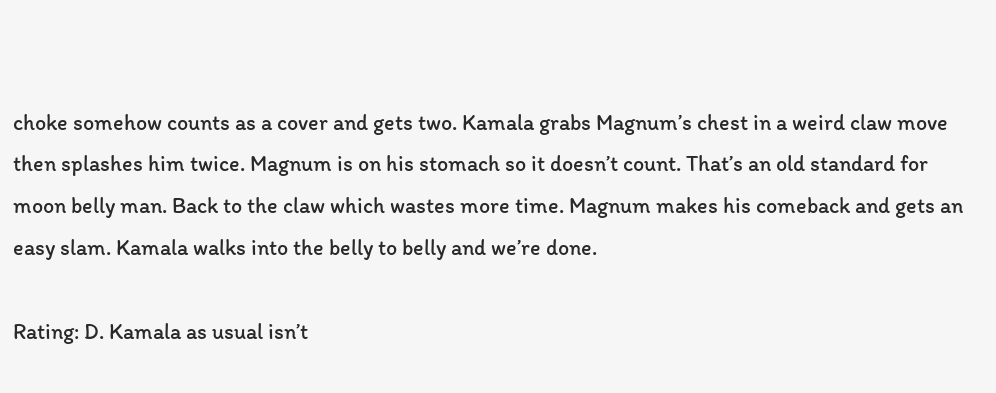choke somehow counts as a cover and gets two. Kamala grabs Magnum’s chest in a weird claw move then splashes him twice. Magnum is on his stomach so it doesn’t count. That’s an old standard for moon belly man. Back to the claw which wastes more time. Magnum makes his comeback and gets an easy slam. Kamala walks into the belly to belly and we’re done.

Rating: D. Kamala as usual isn’t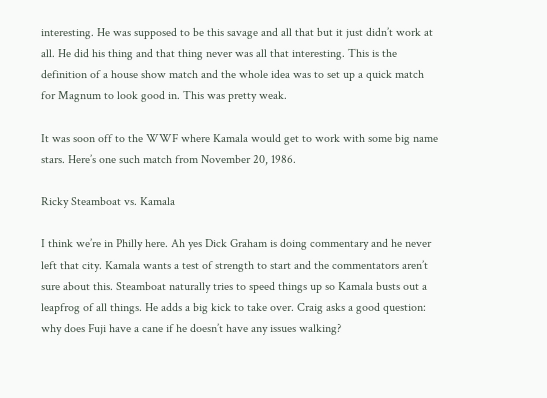interesting. He was supposed to be this savage and all that but it just didn’t work at all. He did his thing and that thing never was all that interesting. This is the definition of a house show match and the whole idea was to set up a quick match for Magnum to look good in. This was pretty weak.

It was soon off to the WWF where Kamala would get to work with some big name stars. Here’s one such match from November 20, 1986.

Ricky Steamboat vs. Kamala

I think we’re in Philly here. Ah yes Dick Graham is doing commentary and he never left that city. Kamala wants a test of strength to start and the commentators aren’t sure about this. Steamboat naturally tries to speed things up so Kamala busts out a leapfrog of all things. He adds a big kick to take over. Craig asks a good question: why does Fuji have a cane if he doesn’t have any issues walking?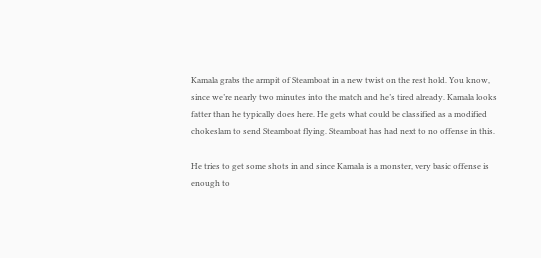Kamala grabs the armpit of Steamboat in a new twist on the rest hold. You know, since we’re nearly two minutes into the match and he’s tired already. Kamala looks fatter than he typically does here. He gets what could be classified as a modified chokeslam to send Steamboat flying. Steamboat has had next to no offense in this.

He tries to get some shots in and since Kamala is a monster, very basic offense is enough to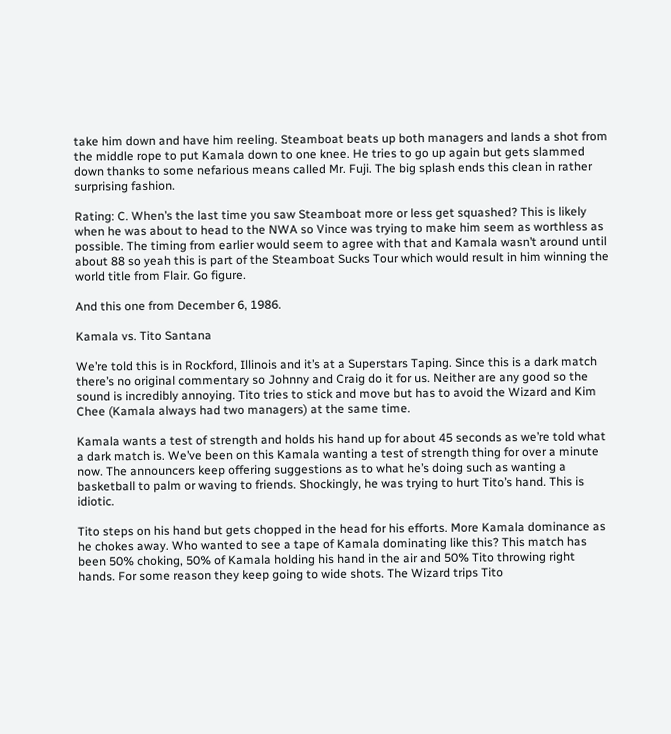take him down and have him reeling. Steamboat beats up both managers and lands a shot from the middle rope to put Kamala down to one knee. He tries to go up again but gets slammed down thanks to some nefarious means called Mr. Fuji. The big splash ends this clean in rather surprising fashion.

Rating: C. When’s the last time you saw Steamboat more or less get squashed? This is likely when he was about to head to the NWA so Vince was trying to make him seem as worthless as possible. The timing from earlier would seem to agree with that and Kamala wasn’t around until about 88 so yeah this is part of the Steamboat Sucks Tour which would result in him winning the world title from Flair. Go figure.

And this one from December 6, 1986.

Kamala vs. Tito Santana

We’re told this is in Rockford, Illinois and it’s at a Superstars Taping. Since this is a dark match there’s no original commentary so Johnny and Craig do it for us. Neither are any good so the sound is incredibly annoying. Tito tries to stick and move but has to avoid the Wizard and Kim Chee (Kamala always had two managers) at the same time.

Kamala wants a test of strength and holds his hand up for about 45 seconds as we’re told what a dark match is. We’ve been on this Kamala wanting a test of strength thing for over a minute now. The announcers keep offering suggestions as to what he’s doing such as wanting a basketball to palm or waving to friends. Shockingly, he was trying to hurt Tito’s hand. This is idiotic.

Tito steps on his hand but gets chopped in the head for his efforts. More Kamala dominance as he chokes away. Who wanted to see a tape of Kamala dominating like this? This match has been 50% choking, 50% of Kamala holding his hand in the air and 50% Tito throwing right hands. For some reason they keep going to wide shots. The Wizard trips Tito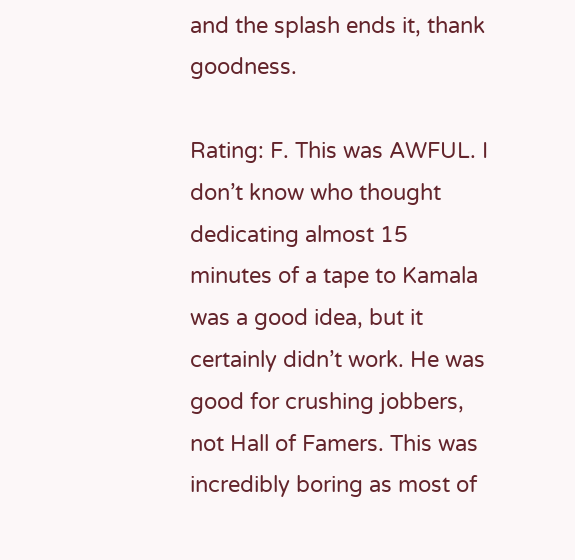and the splash ends it, thank goodness.

Rating: F. This was AWFUL. I don’t know who thought dedicating almost 15 minutes of a tape to Kamala was a good idea, but it certainly didn’t work. He was good for crushing jobbers, not Hall of Famers. This was incredibly boring as most of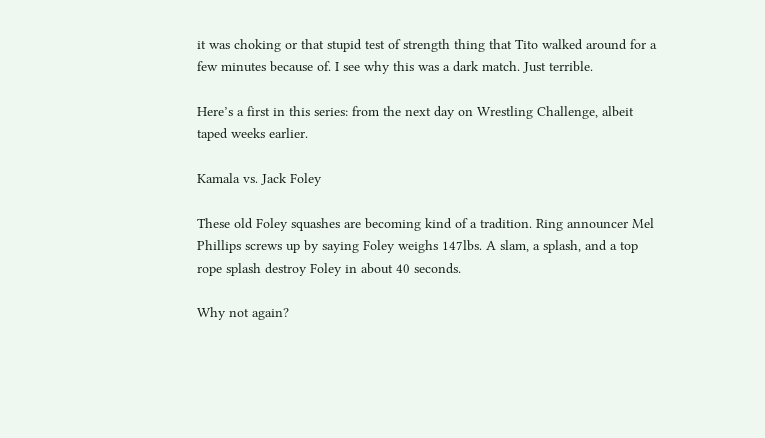it was choking or that stupid test of strength thing that Tito walked around for a few minutes because of. I see why this was a dark match. Just terrible.

Here’s a first in this series: from the next day on Wrestling Challenge, albeit taped weeks earlier.

Kamala vs. Jack Foley

These old Foley squashes are becoming kind of a tradition. Ring announcer Mel Phillips screws up by saying Foley weighs 147lbs. A slam, a splash, and a top rope splash destroy Foley in about 40 seconds.

Why not again?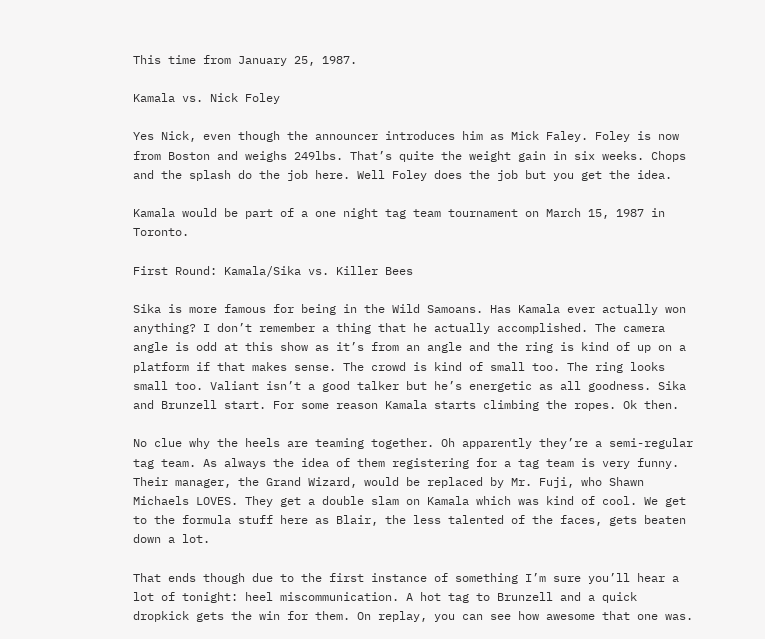This time from January 25, 1987.

Kamala vs. Nick Foley

Yes Nick, even though the announcer introduces him as Mick Faley. Foley is now from Boston and weighs 249lbs. That’s quite the weight gain in six weeks. Chops and the splash do the job here. Well Foley does the job but you get the idea.

Kamala would be part of a one night tag team tournament on March 15, 1987 in Toronto.

First Round: Kamala/Sika vs. Killer Bees

Sika is more famous for being in the Wild Samoans. Has Kamala ever actually won anything? I don’t remember a thing that he actually accomplished. The camera angle is odd at this show as it’s from an angle and the ring is kind of up on a platform if that makes sense. The crowd is kind of small too. The ring looks small too. Valiant isn’t a good talker but he’s energetic as all goodness. Sika and Brunzell start. For some reason Kamala starts climbing the ropes. Ok then.

No clue why the heels are teaming together. Oh apparently they’re a semi-regular tag team. As always the idea of them registering for a tag team is very funny. Their manager, the Grand Wizard, would be replaced by Mr. Fuji, who Shawn Michaels LOVES. They get a double slam on Kamala which was kind of cool. We get to the formula stuff here as Blair, the less talented of the faces, gets beaten down a lot.

That ends though due to the first instance of something I’m sure you’ll hear a lot of tonight: heel miscommunication. A hot tag to Brunzell and a quick dropkick gets the win for them. On replay, you can see how awesome that one was.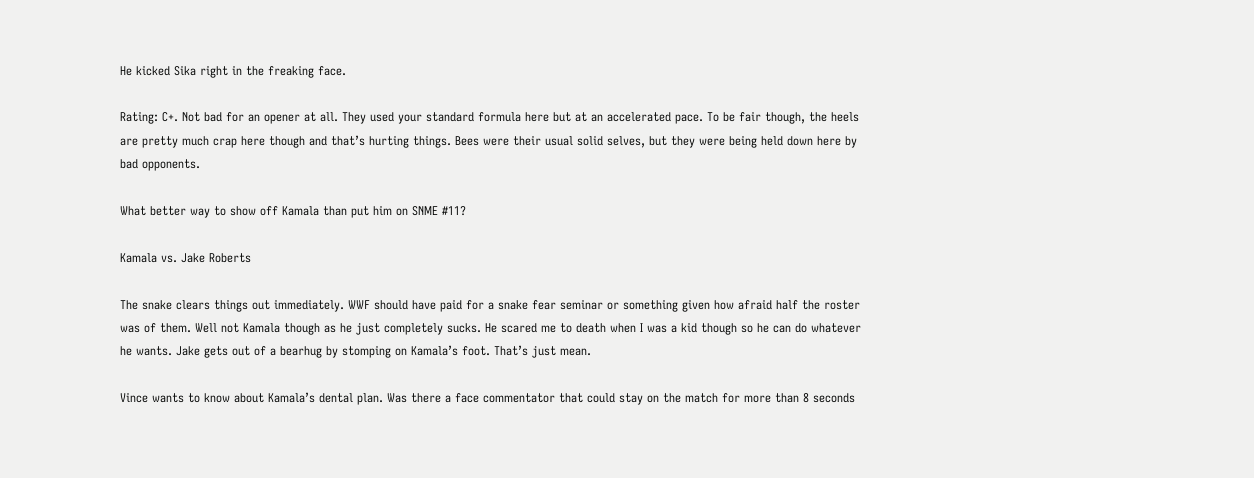He kicked Sika right in the freaking face.

Rating: C+. Not bad for an opener at all. They used your standard formula here but at an accelerated pace. To be fair though, the heels are pretty much crap here though and that’s hurting things. Bees were their usual solid selves, but they were being held down here by bad opponents.

What better way to show off Kamala than put him on SNME #11?

Kamala vs. Jake Roberts

The snake clears things out immediately. WWF should have paid for a snake fear seminar or something given how afraid half the roster was of them. Well not Kamala though as he just completely sucks. He scared me to death when I was a kid though so he can do whatever he wants. Jake gets out of a bearhug by stomping on Kamala’s foot. That’s just mean.

Vince wants to know about Kamala’s dental plan. Was there a face commentator that could stay on the match for more than 8 seconds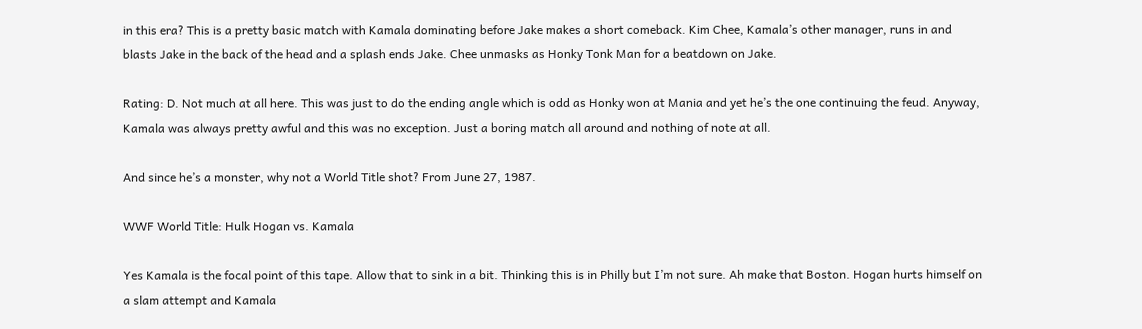in this era? This is a pretty basic match with Kamala dominating before Jake makes a short comeback. Kim Chee, Kamala’s other manager, runs in and blasts Jake in the back of the head and a splash ends Jake. Chee unmasks as Honky Tonk Man for a beatdown on Jake.

Rating: D. Not much at all here. This was just to do the ending angle which is odd as Honky won at Mania and yet he’s the one continuing the feud. Anyway, Kamala was always pretty awful and this was no exception. Just a boring match all around and nothing of note at all.

And since he’s a monster, why not a World Title shot? From June 27, 1987.

WWF World Title: Hulk Hogan vs. Kamala

Yes Kamala is the focal point of this tape. Allow that to sink in a bit. Thinking this is in Philly but I’m not sure. Ah make that Boston. Hogan hurts himself on a slam attempt and Kamala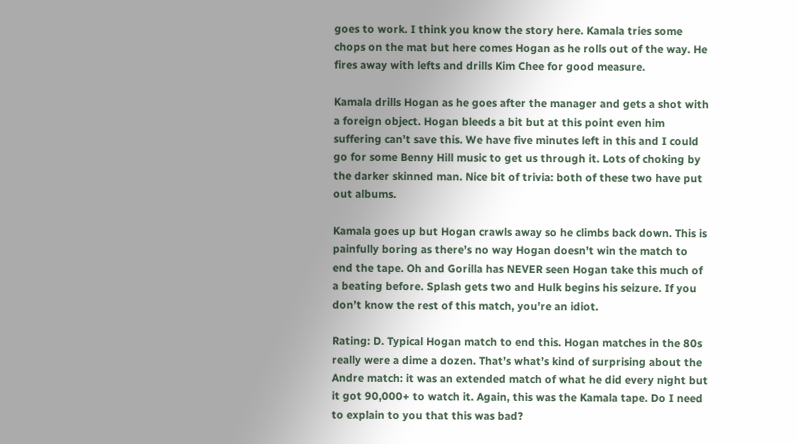goes to work. I think you know the story here. Kamala tries some chops on the mat but here comes Hogan as he rolls out of the way. He fires away with lefts and drills Kim Chee for good measure.

Kamala drills Hogan as he goes after the manager and gets a shot with a foreign object. Hogan bleeds a bit but at this point even him suffering can’t save this. We have five minutes left in this and I could go for some Benny Hill music to get us through it. Lots of choking by the darker skinned man. Nice bit of trivia: both of these two have put out albums.

Kamala goes up but Hogan crawls away so he climbs back down. This is painfully boring as there’s no way Hogan doesn’t win the match to end the tape. Oh and Gorilla has NEVER seen Hogan take this much of a beating before. Splash gets two and Hulk begins his seizure. If you don’t know the rest of this match, you’re an idiot.

Rating: D. Typical Hogan match to end this. Hogan matches in the 80s really were a dime a dozen. That’s what’s kind of surprising about the Andre match: it was an extended match of what he did every night but it got 90,000+ to watch it. Again, this was the Kamala tape. Do I need to explain to you that this was bad?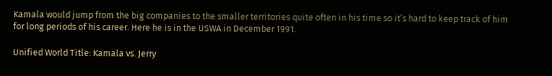Kamala would jump from the big companies to the smaller territories quite often in his time so it’s hard to keep track of him for long periods of his career. Here he is in the USWA in December 1991.

Unified World Title: Kamala vs. Jerry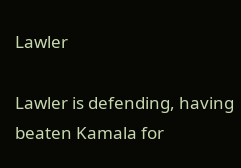Lawler

Lawler is defending, having beaten Kamala for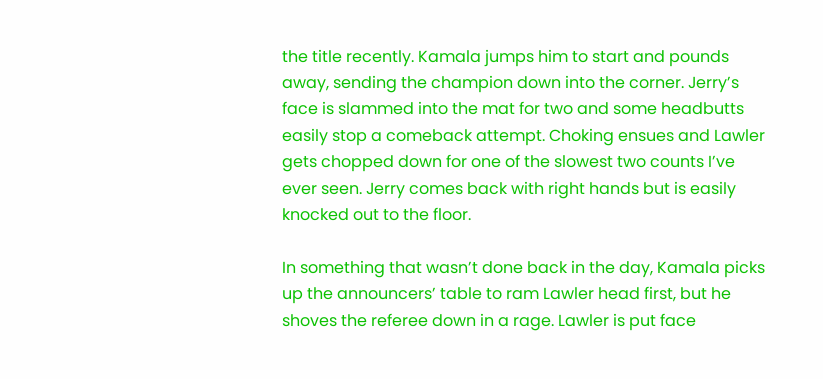the title recently. Kamala jumps him to start and pounds away, sending the champion down into the corner. Jerry’s face is slammed into the mat for two and some headbutts easily stop a comeback attempt. Choking ensues and Lawler gets chopped down for one of the slowest two counts I’ve ever seen. Jerry comes back with right hands but is easily knocked out to the floor.

In something that wasn’t done back in the day, Kamala picks up the announcers’ table to ram Lawler head first, but he shoves the referee down in a rage. Lawler is put face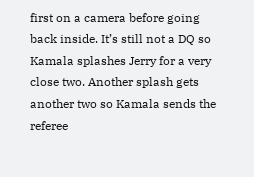first on a camera before going back inside. It’s still not a DQ so Kamala splashes Jerry for a very close two. Another splash gets another two so Kamala sends the referee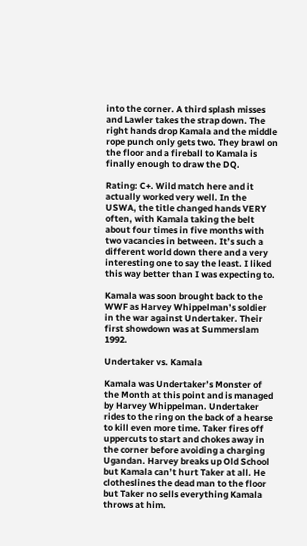into the corner. A third splash misses and Lawler takes the strap down. The right hands drop Kamala and the middle rope punch only gets two. They brawl on the floor and a fireball to Kamala is finally enough to draw the DQ.

Rating: C+. Wild match here and it actually worked very well. In the USWA, the title changed hands VERY often, with Kamala taking the belt about four times in five months with two vacancies in between. It’s such a different world down there and a very interesting one to say the least. I liked this way better than I was expecting to.

Kamala was soon brought back to the WWF as Harvey Whippelman’s soldier in the war against Undertaker. Their first showdown was at Summerslam 1992.

Undertaker vs. Kamala

Kamala was Undertaker’s Monster of the Month at this point and is managed by Harvey Whippelman. Undertaker rides to the ring on the back of a hearse to kill even more time. Taker fires off uppercuts to start and chokes away in the corner before avoiding a charging Ugandan. Harvey breaks up Old School but Kamala can’t hurt Taker at all. He clotheslines the dead man to the floor but Taker no sells everything Kamala throws at him.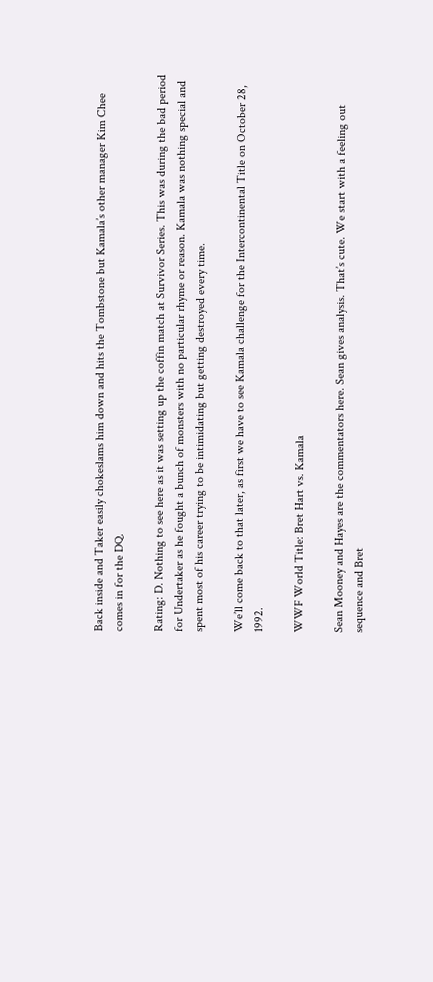Back inside and Taker easily chokeslams him down and hits the Tombstone but Kamala’s other manager Kim Chee comes in for the DQ.

Rating: D. Nothing to see here as it was setting up the coffin match at Survivor Series. This was during the bad period for Undertaker as he fought a bunch of monsters with no particular rhyme or reason. Kamala was nothing special and spent most of his career trying to be intimidating but getting destroyed every time.

We’ll come back to that later, as first we have to see Kamala challenge for the Intercontinental Title on October 28, 1992.

WWF World Title: Bret Hart vs. Kamala

Sean Mooney and Hayes are the commentators here. Sean gives analysis. That’s cute. We start with a feeling out sequence and Bret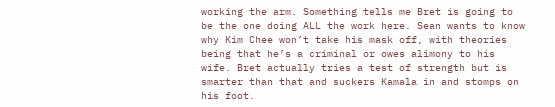working the arm. Something tells me Bret is going to be the one doing ALL the work here. Sean wants to know why Kim Chee won’t take his mask off, with theories being that he’s a criminal or owes alimony to his wife. Bret actually tries a test of strength but is smarter than that and suckers Kamala in and stomps on his foot.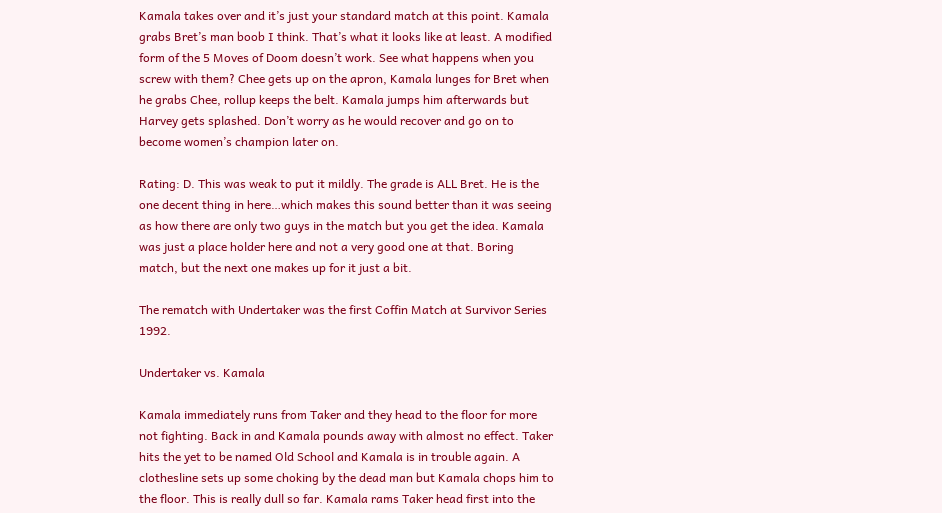Kamala takes over and it’s just your standard match at this point. Kamala grabs Bret’s man boob I think. That’s what it looks like at least. A modified form of the 5 Moves of Doom doesn’t work. See what happens when you screw with them? Chee gets up on the apron, Kamala lunges for Bret when he grabs Chee, rollup keeps the belt. Kamala jumps him afterwards but Harvey gets splashed. Don’t worry as he would recover and go on to become women’s champion later on.

Rating: D. This was weak to put it mildly. The grade is ALL Bret. He is the one decent thing in here…which makes this sound better than it was seeing as how there are only two guys in the match but you get the idea. Kamala was just a place holder here and not a very good one at that. Boring match, but the next one makes up for it just a bit.

The rematch with Undertaker was the first Coffin Match at Survivor Series 1992.

Undertaker vs. Kamala

Kamala immediately runs from Taker and they head to the floor for more not fighting. Back in and Kamala pounds away with almost no effect. Taker hits the yet to be named Old School and Kamala is in trouble again. A clothesline sets up some choking by the dead man but Kamala chops him to the floor. This is really dull so far. Kamala rams Taker head first into the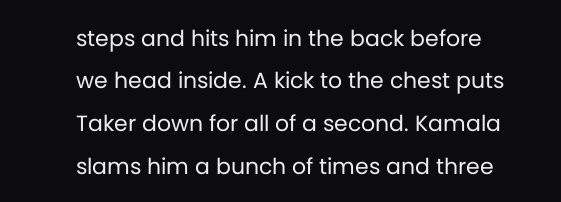steps and hits him in the back before we head inside. A kick to the chest puts Taker down for all of a second. Kamala slams him a bunch of times and three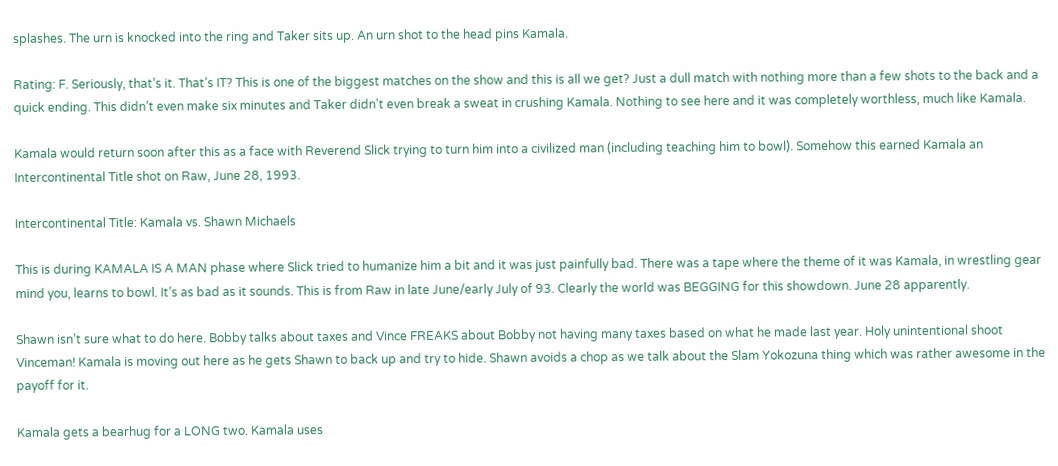splashes. The urn is knocked into the ring and Taker sits up. An urn shot to the head pins Kamala.

Rating: F. Seriously, that’s it. That’s IT? This is one of the biggest matches on the show and this is all we get? Just a dull match with nothing more than a few shots to the back and a quick ending. This didn’t even make six minutes and Taker didn’t even break a sweat in crushing Kamala. Nothing to see here and it was completely worthless, much like Kamala.

Kamala would return soon after this as a face with Reverend Slick trying to turn him into a civilized man (including teaching him to bowl). Somehow this earned Kamala an Intercontinental Title shot on Raw, June 28, 1993.

Intercontinental Title: Kamala vs. Shawn Michaels

This is during KAMALA IS A MAN phase where Slick tried to humanize him a bit and it was just painfully bad. There was a tape where the theme of it was Kamala, in wrestling gear mind you, learns to bowl. It’s as bad as it sounds. This is from Raw in late June/early July of 93. Clearly the world was BEGGING for this showdown. June 28 apparently.

Shawn isn’t sure what to do here. Bobby talks about taxes and Vince FREAKS about Bobby not having many taxes based on what he made last year. Holy unintentional shoot Vinceman! Kamala is moving out here as he gets Shawn to back up and try to hide. Shawn avoids a chop as we talk about the Slam Yokozuna thing which was rather awesome in the payoff for it.

Kamala gets a bearhug for a LONG two. Kamala uses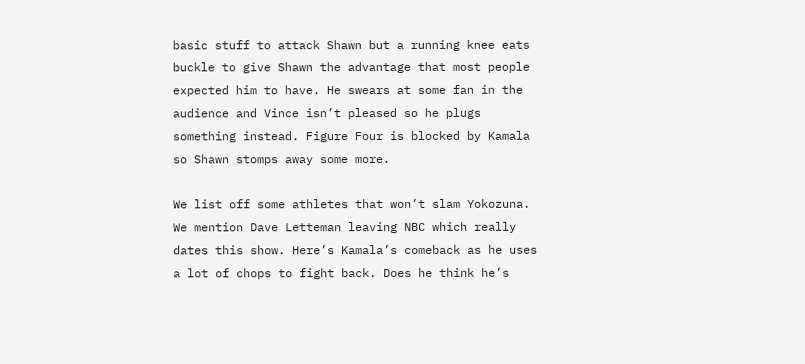basic stuff to attack Shawn but a running knee eats buckle to give Shawn the advantage that most people expected him to have. He swears at some fan in the audience and Vince isn’t pleased so he plugs something instead. Figure Four is blocked by Kamala so Shawn stomps away some more.

We list off some athletes that won’t slam Yokozuna. We mention Dave Letteman leaving NBC which really dates this show. Here’s Kamala’s comeback as he uses a lot of chops to fight back. Does he think he’s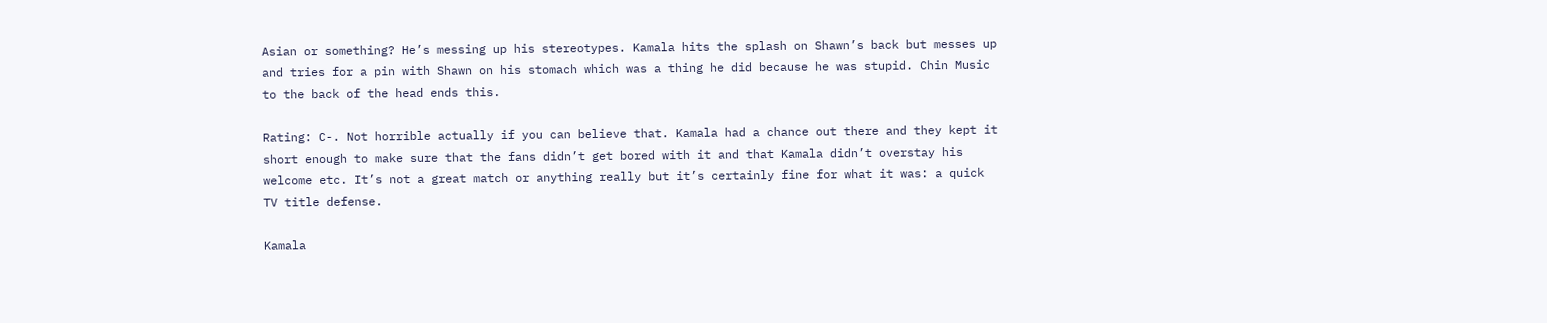Asian or something? He’s messing up his stereotypes. Kamala hits the splash on Shawn’s back but messes up and tries for a pin with Shawn on his stomach which was a thing he did because he was stupid. Chin Music to the back of the head ends this.

Rating: C-. Not horrible actually if you can believe that. Kamala had a chance out there and they kept it short enough to make sure that the fans didn’t get bored with it and that Kamala didn’t overstay his welcome etc. It’s not a great match or anything really but it’s certainly fine for what it was: a quick TV title defense.

Kamala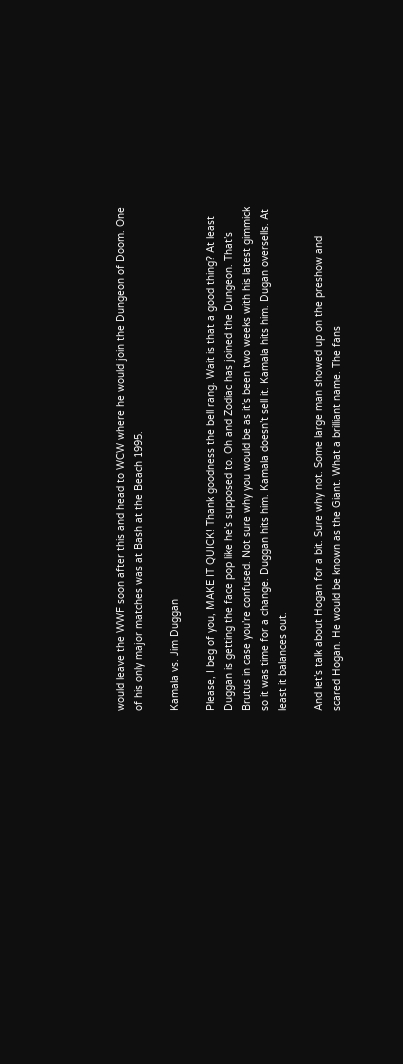would leave the WWF soon after this and head to WCW where he would join the Dungeon of Doom. One of his only major matches was at Bash at the Beach 1995.

Kamala vs. Jim Duggan

Please, I beg of you, MAKE IT QUICK! Thank goodness the bell rang. Wait is that a good thing? At least Duggan is getting the face pop like he’s supposed to. Oh and Zodiac has joined the Dungeon. That’s Brutus in case you’re confused. Not sure why you would be as it’s been two weeks with his latest gimmick so it was time for a change. Duggan hits him. Kamala doesn’t sell it. Kamala hits him. Dugan oversells. At least it balances out.

And let’s talk about Hogan for a bit. Sure why not. Some large man showed up on the preshow and scared Hogan. He would be known as the Giant. What a brilliant name. The fans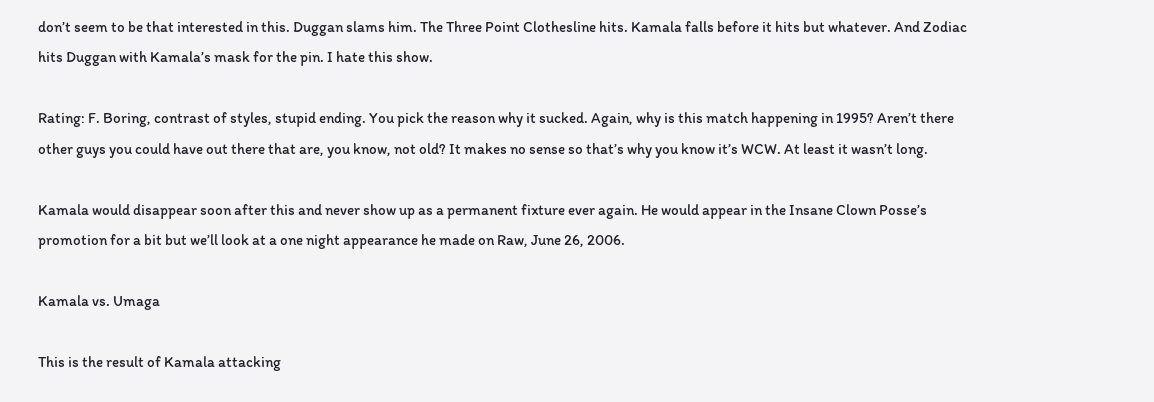don’t seem to be that interested in this. Duggan slams him. The Three Point Clothesline hits. Kamala falls before it hits but whatever. And Zodiac hits Duggan with Kamala’s mask for the pin. I hate this show.

Rating: F. Boring, contrast of styles, stupid ending. You pick the reason why it sucked. Again, why is this match happening in 1995? Aren’t there other guys you could have out there that are, you know, not old? It makes no sense so that’s why you know it’s WCW. At least it wasn’t long.

Kamala would disappear soon after this and never show up as a permanent fixture ever again. He would appear in the Insane Clown Posse’s promotion for a bit but we’ll look at a one night appearance he made on Raw, June 26, 2006.

Kamala vs. Umaga

This is the result of Kamala attacking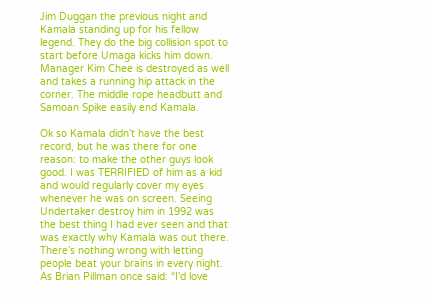Jim Duggan the previous night and Kamala standing up for his fellow legend. They do the big collision spot to start before Umaga kicks him down. Manager Kim Chee is destroyed as well and takes a running hip attack in the corner. The middle rope headbutt and Samoan Spike easily end Kamala.

Ok so Kamala didn’t have the best record, but he was there for one reason: to make the other guys look good. I was TERRIFIED of him as a kid and would regularly cover my eyes whenever he was on screen. Seeing Undertaker destroy him in 1992 was the best thing I had ever seen and that was exactly why Kamala was out there. There’s nothing wrong with letting people beat your brains in every night. As Brian Pillman once said: “I’d love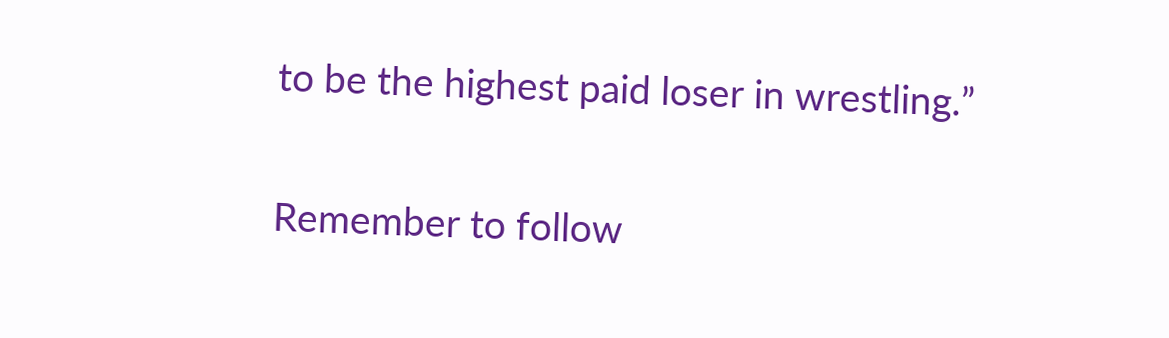to be the highest paid loser in wrestling.”

Remember to follow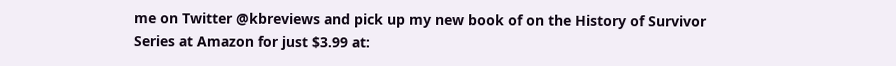me on Twitter @kbreviews and pick up my new book of on the History of Survivor Series at Amazon for just $3.99 at: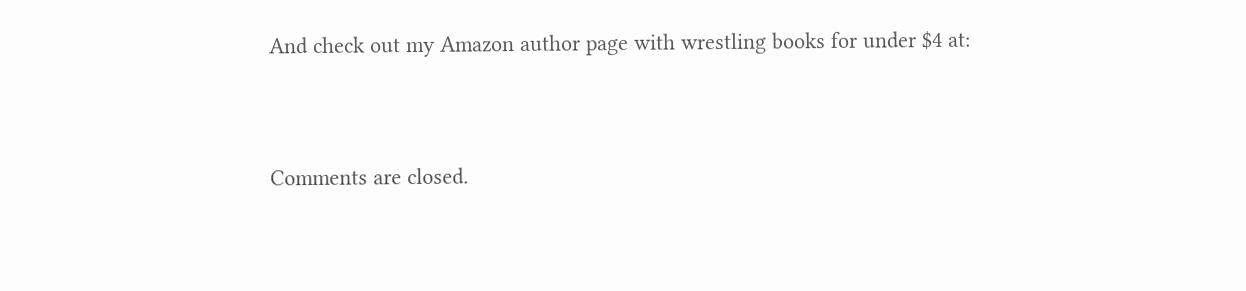And check out my Amazon author page with wrestling books for under $4 at:


Comments are closed.